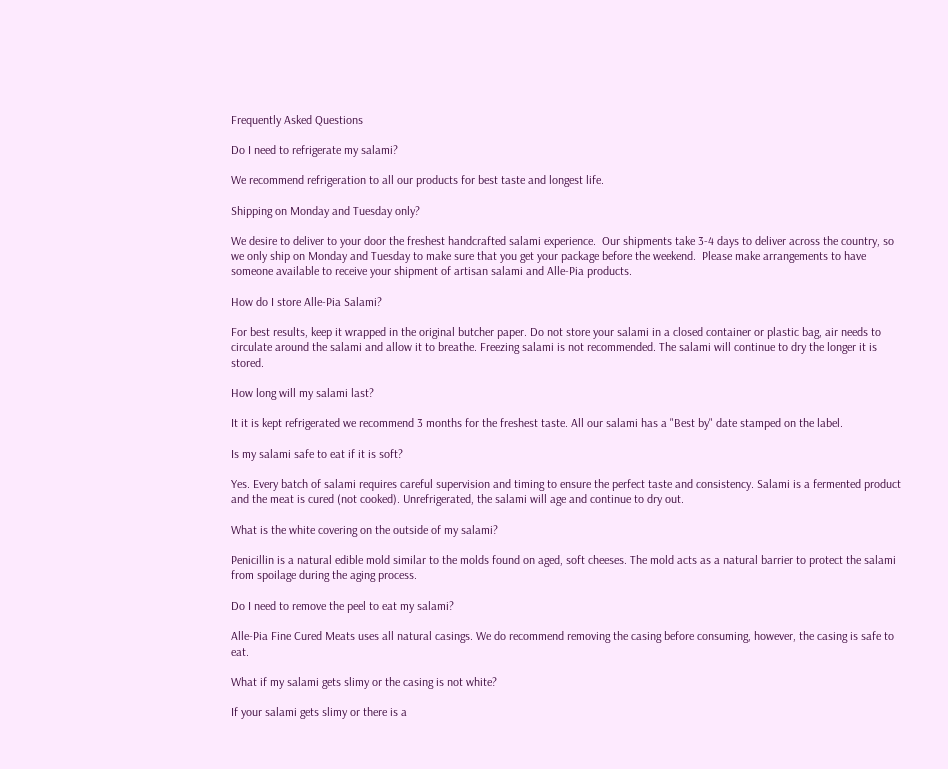Frequently Asked Questions

Do I need to refrigerate my salami?

We recommend refrigeration to all our products for best taste and longest life.

Shipping on Monday and Tuesday only?

We desire to deliver to your door the freshest handcrafted salami experience.  Our shipments take 3-4 days to deliver across the country, so we only ship on Monday and Tuesday to make sure that you get your package before the weekend.  Please make arrangements to have someone available to receive your shipment of artisan salami and Alle-Pia products.

How do I store Alle-Pia Salami?

For best results, keep it wrapped in the original butcher paper. Do not store your salami in a closed container or plastic bag, air needs to circulate around the salami and allow it to breathe. Freezing salami is not recommended. The salami will continue to dry the longer it is stored.

How long will my salami last?

It it is kept refrigerated we recommend 3 months for the freshest taste. All our salami has a "Best by" date stamped on the label.

Is my salami safe to eat if it is soft?

Yes. Every batch of salami requires careful supervision and timing to ensure the perfect taste and consistency. Salami is a fermented product and the meat is cured (not cooked). Unrefrigerated, the salami will age and continue to dry out.

What is the white covering on the outside of my salami?

Penicillin is a natural edible mold similar to the molds found on aged, soft cheeses. The mold acts as a natural barrier to protect the salami from spoilage during the aging process.

Do I need to remove the peel to eat my salami?

Alle-Pia Fine Cured Meats uses all natural casings. We do recommend removing the casing before consuming, however, the casing is safe to eat.

What if my salami gets slimy or the casing is not white?

If your salami gets slimy or there is a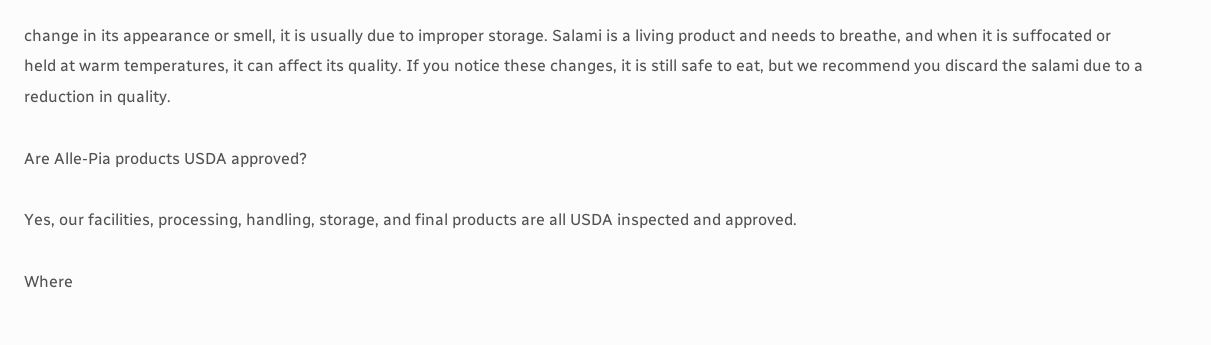change in its appearance or smell, it is usually due to improper storage. Salami is a living product and needs to breathe, and when it is suffocated or held at warm temperatures, it can affect its quality. If you notice these changes, it is still safe to eat, but we recommend you discard the salami due to a reduction in quality.

Are Alle-Pia products USDA approved?

Yes, our facilities, processing, handling, storage, and final products are all USDA inspected and approved.

Where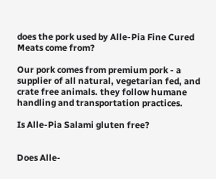does the pork used by Alle-Pia Fine Cured Meats come from?

Our pork comes from premium pork - a supplier of all natural, vegetarian fed, and crate free animals. they follow humane handling and transportation practices.

Is Alle-Pia Salami gluten free?


Does Alle-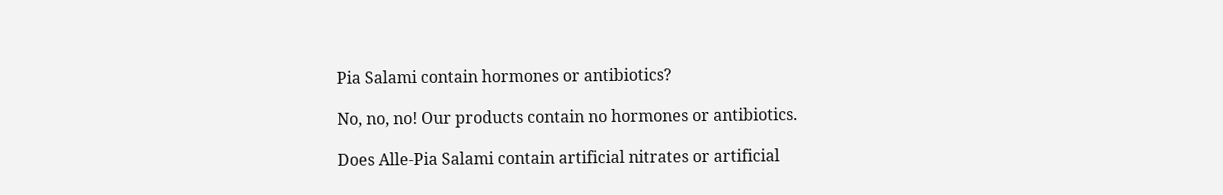Pia Salami contain hormones or antibiotics?

No, no, no! Our products contain no hormones or antibiotics.

Does Alle-Pia Salami contain artificial nitrates or artificial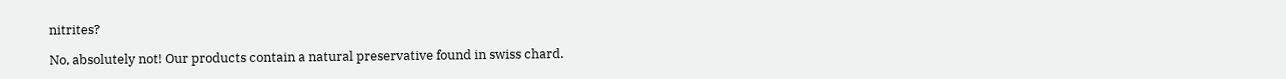nitrites?

No, absolutely not! Our products contain a natural preservative found in swiss chard.